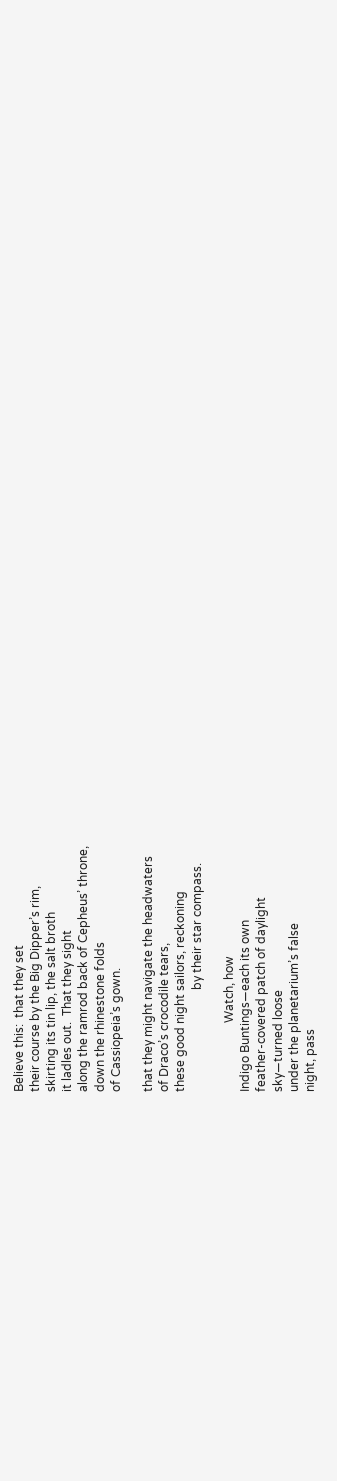Believe this:  that they set
their course by the Big Dipper’s rim,
skirting its tin lip, the salt broth
it ladles out.  That they sight
along the ramrod back of Cepheus’ throne,
down the rhinestone folds
of Cassiopeia’s gown.

that they might navigate the headwaters
of Draco’s crocodile tears,
these good night sailors, reckoning
                                  by their star compass.

                       Watch, how
Indigo Buntings—each its own
feather-covered patch of daylight
sky—turned loose
under the planetarium’s false
night, pass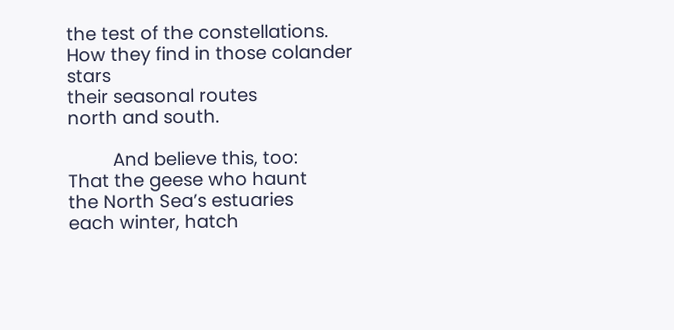the test of the constellations.
How they find in those colander stars
their seasonal routes
north and south.

         And believe this, too:
That the geese who haunt
the North Sea’s estuaries
each winter, hatch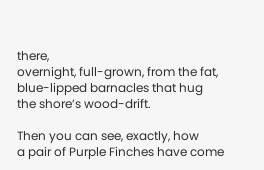there,
overnight, full-grown, from the fat,
blue-lipped barnacles that hug
the shore’s wood-drift.

Then you can see, exactly, how
a pair of Purple Finches have come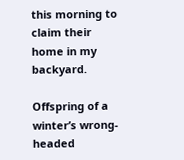this morning to claim their home in my backyard.

Offspring of a winter’s wrong-headed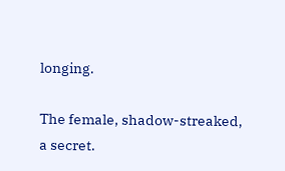longing.

The female, shadow-streaked,
a secret.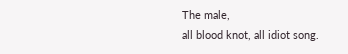The male,
all blood knot, all idiot song.